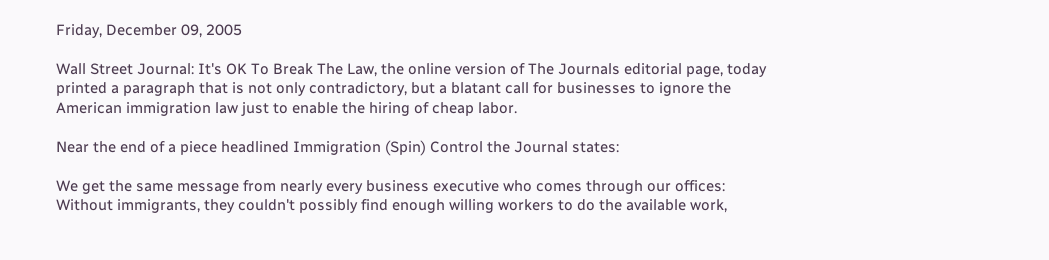Friday, December 09, 2005

Wall Street Journal: It's OK To Break The Law, the online version of The Journals editorial page, today printed a paragraph that is not only contradictory, but a blatant call for businesses to ignore the American immigration law just to enable the hiring of cheap labor.

Near the end of a piece headlined Immigration (Spin) Control the Journal states:

We get the same message from nearly every business executive who comes through our offices: Without immigrants, they couldn't possibly find enough willing workers to do the available work,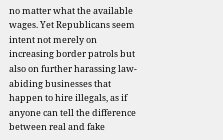no matter what the available wages. Yet Republicans seem intent not merely on increasing border patrols but also on further harassing law-abiding businesses that happen to hire illegals, as if anyone can tell the difference between real and fake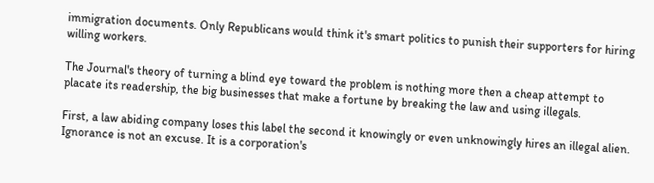immigration documents. Only Republicans would think it's smart politics to punish their supporters for hiring willing workers.

The Journal's theory of turning a blind eye toward the problem is nothing more then a cheap attempt to placate its readership, the big businesses that make a fortune by breaking the law and using illegals.

First, a law abiding company loses this label the second it knowingly or even unknowingly hires an illegal alien. Ignorance is not an excuse. It is a corporation's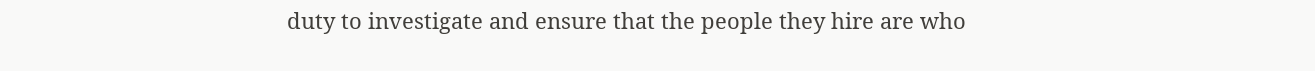duty to investigate and ensure that the people they hire are who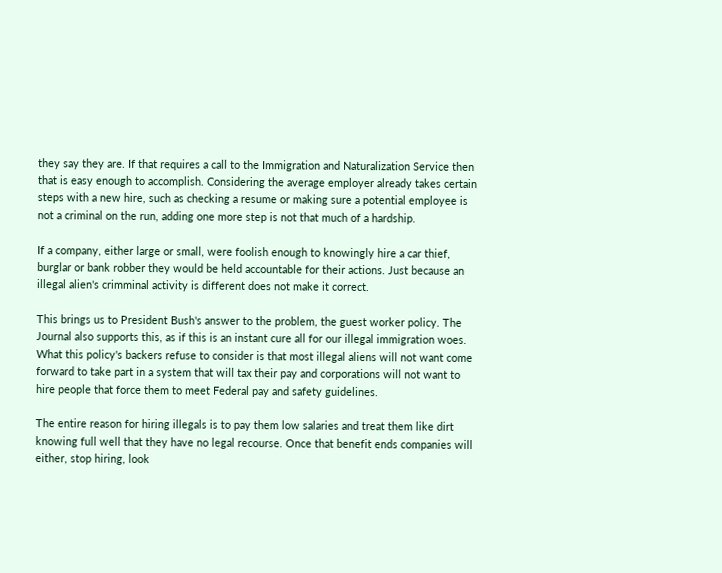they say they are. If that requires a call to the Immigration and Naturalization Service then that is easy enough to accomplish. Considering the average employer already takes certain steps with a new hire, such as checking a resume or making sure a potential employee is not a criminal on the run, adding one more step is not that much of a hardship.

If a company, either large or small, were foolish enough to knowingly hire a car thief, burglar or bank robber they would be held accountable for their actions. Just because an illegal alien's crimminal activity is different does not make it correct.

This brings us to President Bush's answer to the problem, the guest worker policy. The Journal also supports this, as if this is an instant cure all for our illegal immigration woes. What this policy's backers refuse to consider is that most illegal aliens will not want come forward to take part in a system that will tax their pay and corporations will not want to hire people that force them to meet Federal pay and safety guidelines.

The entire reason for hiring illegals is to pay them low salaries and treat them like dirt knowing full well that they have no legal recourse. Once that benefit ends companies will either, stop hiring, look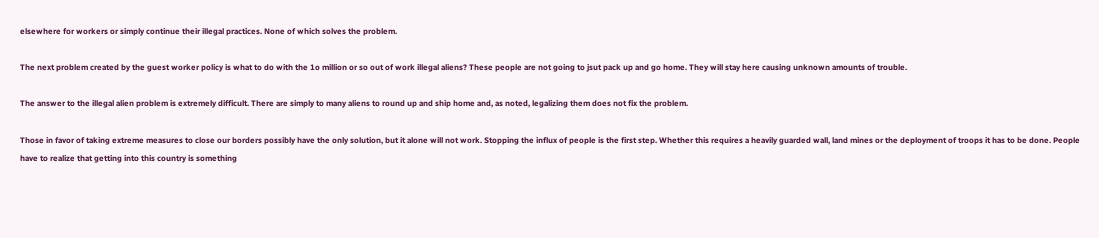elsewhere for workers or simply continue their illegal practices. None of which solves the problem.

The next problem created by the guest worker policy is what to do with the 1o million or so out of work illegal aliens? These people are not going to jsut pack up and go home. They will stay here causing unknown amounts of trouble.

The answer to the illegal alien problem is extremely difficult. There are simply to many aliens to round up and ship home and, as noted, legalizing them does not fix the problem.

Those in favor of taking extreme measures to close our borders possibly have the only solution, but it alone will not work. Stopping the influx of people is the first step. Whether this requires a heavily guarded wall, land mines or the deployment of troops it has to be done. People have to realize that getting into this country is something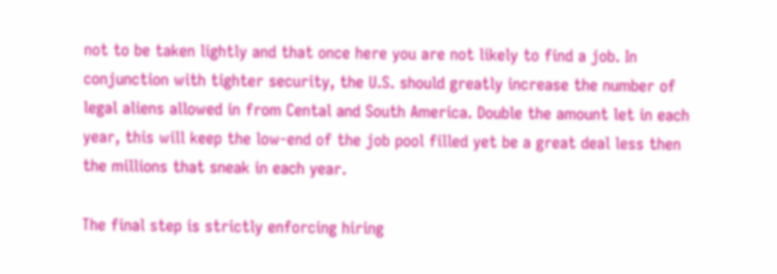not to be taken lightly and that once here you are not likely to find a job. In conjunction with tighter security, the U.S. should greatly increase the number of legal aliens allowed in from Cental and South America. Double the amount let in each year, this will keep the low-end of the job pool filled yet be a great deal less then the millions that sneak in each year.

The final step is strictly enforcing hiring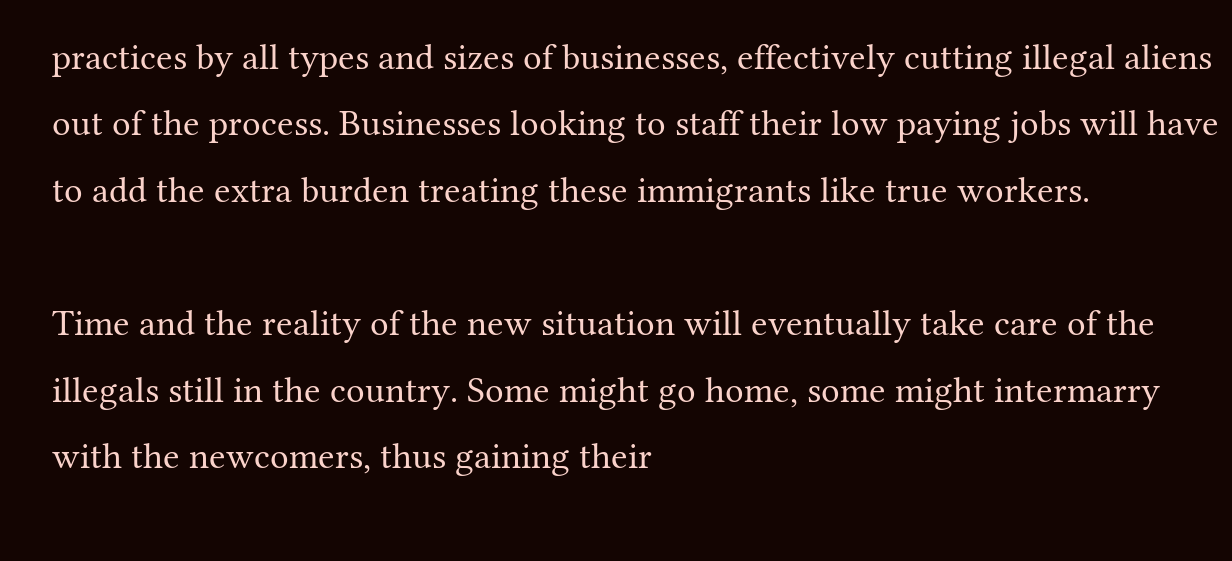practices by all types and sizes of businesses, effectively cutting illegal aliens out of the process. Businesses looking to staff their low paying jobs will have to add the extra burden treating these immigrants like true workers.

Time and the reality of the new situation will eventually take care of the illegals still in the country. Some might go home, some might intermarry with the newcomers, thus gaining their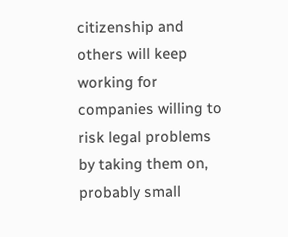citizenship and others will keep working for companies willing to risk legal problems by taking them on, probably small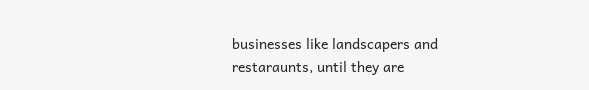businesses like landscapers and restaraunts, until they are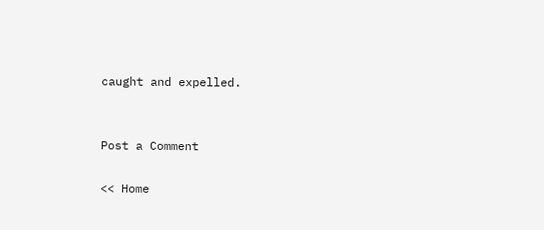caught and expelled.


Post a Comment

<< Home